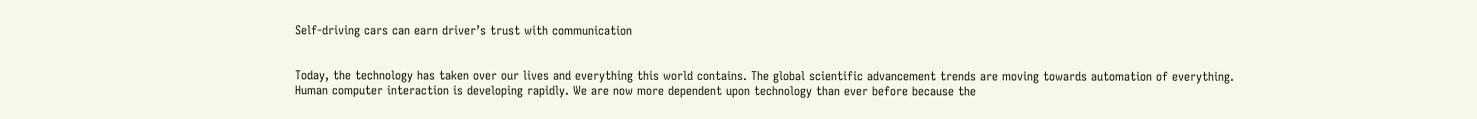Self-driving cars can earn driver’s trust with communication


Today, the technology has taken over our lives and everything this world contains. The global scientific advancement trends are moving towards automation of everything. Human computer interaction is developing rapidly. We are now more dependent upon technology than ever before because the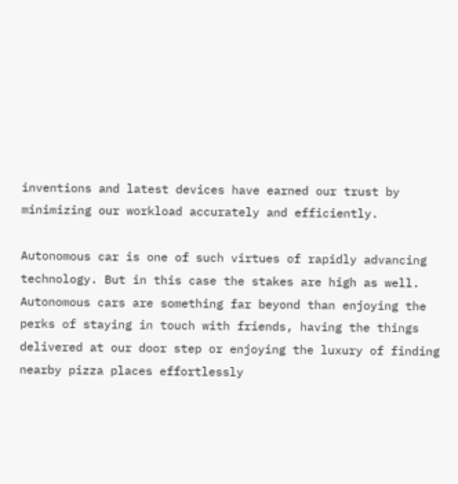inventions and latest devices have earned our trust by minimizing our workload accurately and efficiently.

Autonomous car is one of such virtues of rapidly advancing technology. But in this case the stakes are high as well. Autonomous cars are something far beyond than enjoying the perks of staying in touch with friends, having the things delivered at our door step or enjoying the luxury of finding nearby pizza places effortlessly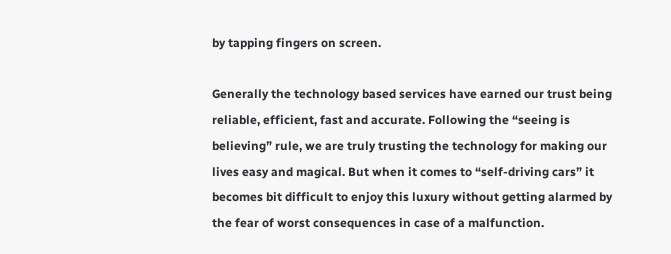by tapping fingers on screen.

Generally the technology based services have earned our trust being reliable, efficient, fast and accurate. Following the “seeing is believing” rule, we are truly trusting the technology for making our lives easy and magical. But when it comes to “self-driving cars” it becomes bit difficult to enjoy this luxury without getting alarmed by the fear of worst consequences in case of a malfunction.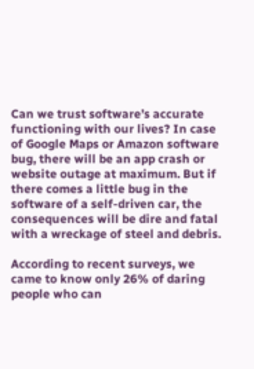Can we trust software’s accurate functioning with our lives? In case of Google Maps or Amazon software bug, there will be an app crash or website outage at maximum. But if there comes a little bug in the software of a self-driven car, the consequences will be dire and fatal with a wreckage of steel and debris.

According to recent surveys, we came to know only 26% of daring people who can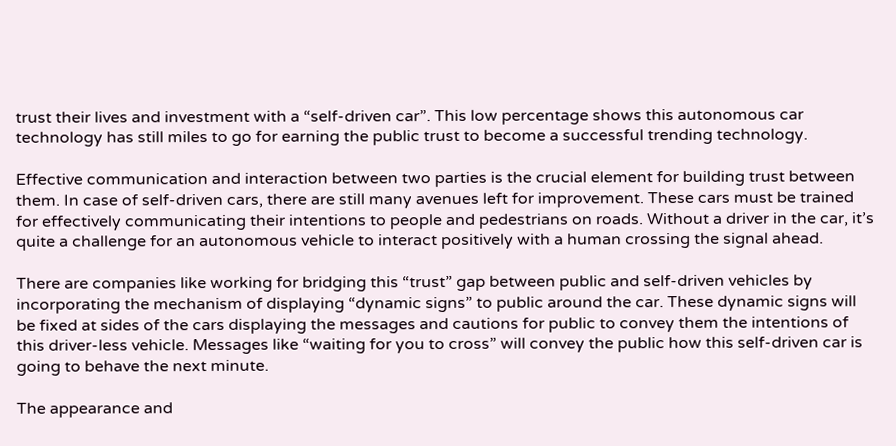trust their lives and investment with a “self-driven car”. This low percentage shows this autonomous car technology has still miles to go for earning the public trust to become a successful trending technology.

Effective communication and interaction between two parties is the crucial element for building trust between them. In case of self-driven cars, there are still many avenues left for improvement. These cars must be trained for effectively communicating their intentions to people and pedestrians on roads. Without a driver in the car, it’s quite a challenge for an autonomous vehicle to interact positively with a human crossing the signal ahead.

There are companies like working for bridging this “trust” gap between public and self-driven vehicles by incorporating the mechanism of displaying “dynamic signs” to public around the car. These dynamic signs will be fixed at sides of the cars displaying the messages and cautions for public to convey them the intentions of this driver-less vehicle. Messages like “waiting for you to cross” will convey the public how this self-driven car is going to behave the next minute.

The appearance and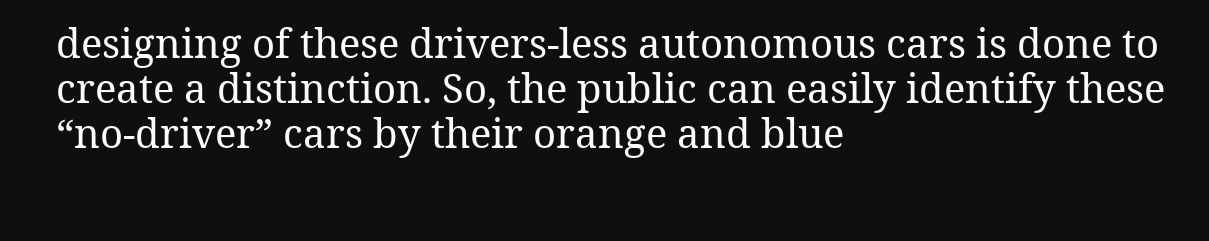designing of these drivers-less autonomous cars is done to create a distinction. So, the public can easily identify these “no-driver” cars by their orange and blue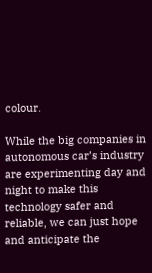colour.

While the big companies in autonomous car’s industry are experimenting day and night to make this technology safer and reliable, we can just hope and anticipate the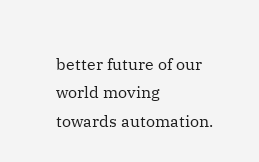better future of our world moving towards automation.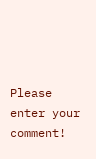Please enter your comment!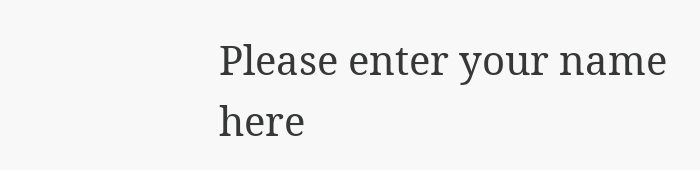Please enter your name here